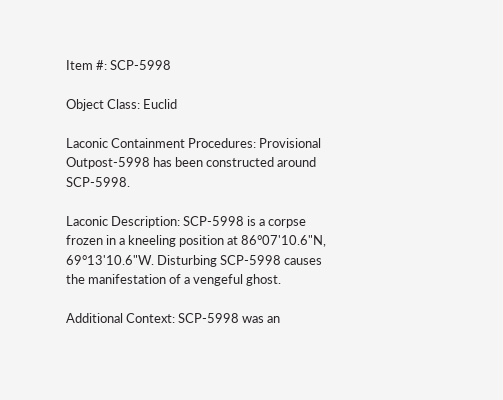Item #: SCP-5998

Object Class: Euclid

Laconic Containment Procedures: Provisional Outpost-5998 has been constructed around SCP-5998.

Laconic Description: SCP-5998 is a corpse frozen in a kneeling position at 86°07'10.6"N, 69°13'10.6"W. Disturbing SCP-5998 causes the manifestation of a vengeful ghost.

Additional Context: SCP-5998 was an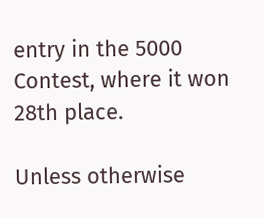entry in the 5000 Contest, where it won 28th place.

Unless otherwise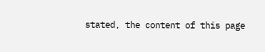stated, the content of this page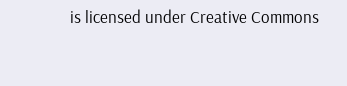is licensed under Creative Commons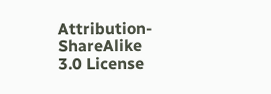Attribution-ShareAlike 3.0 License